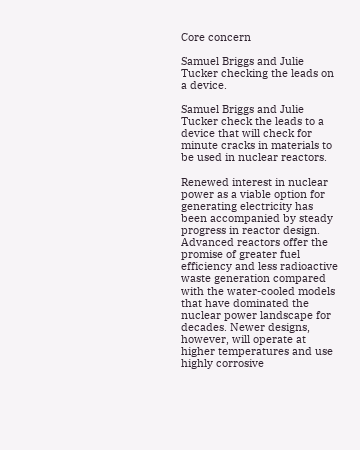Core concern

Samuel Briggs and Julie Tucker checking the leads on a device.

Samuel Briggs and Julie Tucker check the leads to a device that will check for minute cracks in materials to be used in nuclear reactors.

Renewed interest in nuclear power as a viable option for generating electricity has been accompanied by steady progress in reactor design. Advanced reactors offer the promise of greater fuel efficiency and less radioactive waste generation compared with the water-cooled models that have dominated the nuclear power landscape for decades. Newer designs, however, will operate at higher temperatures and use highly corrosive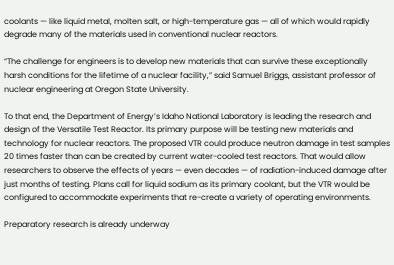coolants — like liquid metal, molten salt, or high-temperature gas — all of which would rapidly degrade many of the materials used in conventional nuclear reactors.

“The challenge for engineers is to develop new materials that can survive these exceptionally harsh conditions for the lifetime of a nuclear facility,” said Samuel Briggs, assistant professor of nuclear engineering at Oregon State University.

To that end, the Department of Energy’s Idaho National Laboratory is leading the research and design of the Versatile Test Reactor. Its primary purpose will be testing new materials and technology for nuclear reactors. The proposed VTR could produce neutron damage in test samples 20 times faster than can be created by current water-cooled test reactors. That would allow researchers to observe the effects of years — even decades — of radiation-induced damage after just months of testing. Plans call for liquid sodium as its primary coolant, but the VTR would be configured to accommodate experiments that re-create a variety of operating environments.

Preparatory research is already underway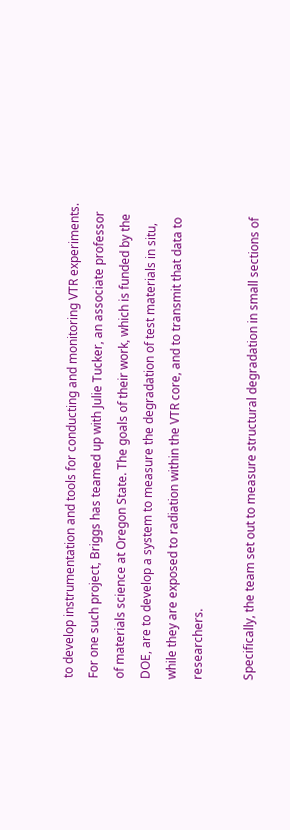to develop instrumentation and tools for conducting and monitoring VTR experiments. For one such project, Briggs has teamed up with Julie Tucker, an associate professor of materials science at Oregon State. The goals of their work, which is funded by the DOE, are to develop a system to measure the degradation of test materials in situ, while they are exposed to radiation within the VTR core, and to transmit that data to researchers.

Specifically, the team set out to measure structural degradation in small sections of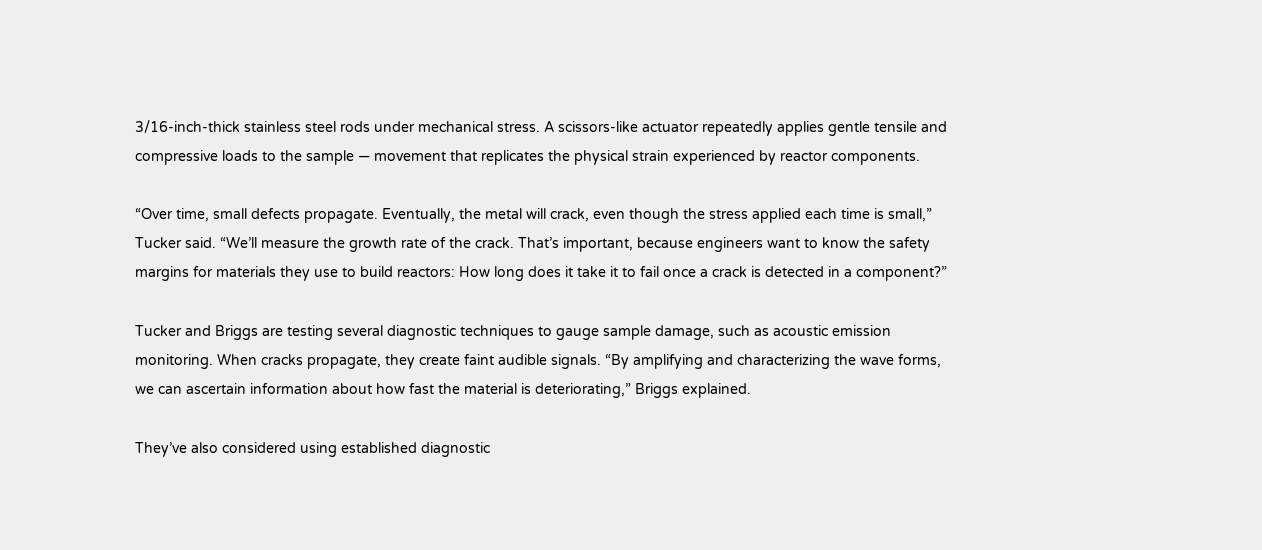3/16-inch-thick stainless steel rods under mechanical stress. A scissors-like actuator repeatedly applies gentle tensile and compressive loads to the sample — movement that replicates the physical strain experienced by reactor components.

“Over time, small defects propagate. Eventually, the metal will crack, even though the stress applied each time is small,” Tucker said. “We’ll measure the growth rate of the crack. That’s important, because engineers want to know the safety margins for materials they use to build reactors: How long does it take it to fail once a crack is detected in a component?”

Tucker and Briggs are testing several diagnostic techniques to gauge sample damage, such as acoustic emission monitoring. When cracks propagate, they create faint audible signals. “By amplifying and characterizing the wave forms, we can ascertain information about how fast the material is deteriorating,” Briggs explained.

They’ve also considered using established diagnostic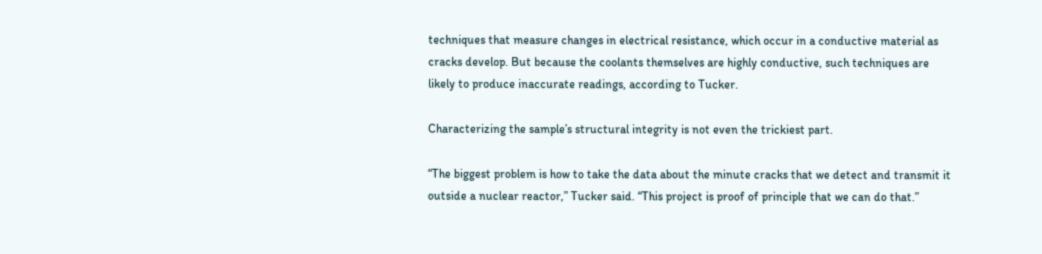techniques that measure changes in electrical resistance, which occur in a conductive material as cracks develop. But because the coolants themselves are highly conductive, such techniques are likely to produce inaccurate readings, according to Tucker.

Characterizing the sample’s structural integrity is not even the trickiest part.

“The biggest problem is how to take the data about the minute cracks that we detect and transmit it outside a nuclear reactor,” Tucker said. “This project is proof of principle that we can do that.”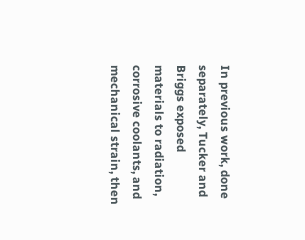In previous work, done separately, Tucker and Briggs exposed materials to radiation, corrosive coolants, and mechanical strain, then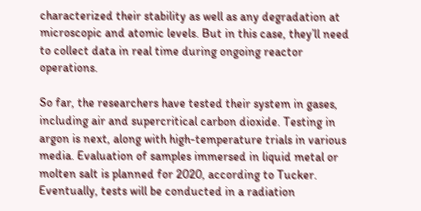characterized their stability as well as any degradation at microscopic and atomic levels. But in this case, they’ll need to collect data in real time during ongoing reactor operations.

So far, the researchers have tested their system in gases, including air and supercritical carbon dioxide. Testing in argon is next, along with high-temperature trials in various media. Evaluation of samples immersed in liquid metal or molten salt is planned for 2020, according to Tucker. Eventually, tests will be conducted in a radiation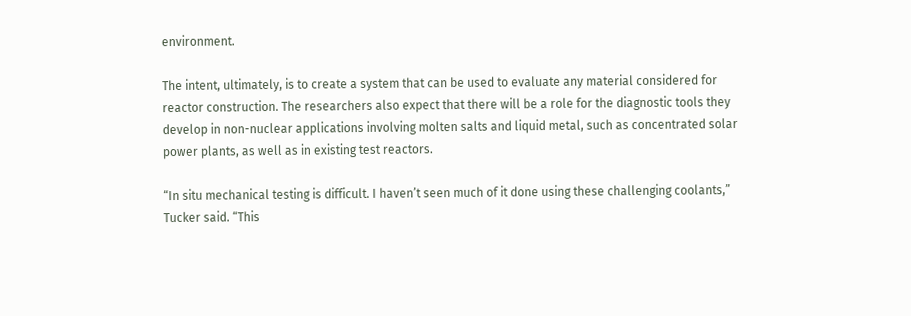environment.

The intent, ultimately, is to create a system that can be used to evaluate any material considered for reactor construction. The researchers also expect that there will be a role for the diagnostic tools they develop in non-nuclear applications involving molten salts and liquid metal, such as concentrated solar power plants, as well as in existing test reactors.

“In situ mechanical testing is difficult. I haven’t seen much of it done using these challenging coolants,” Tucker said. “This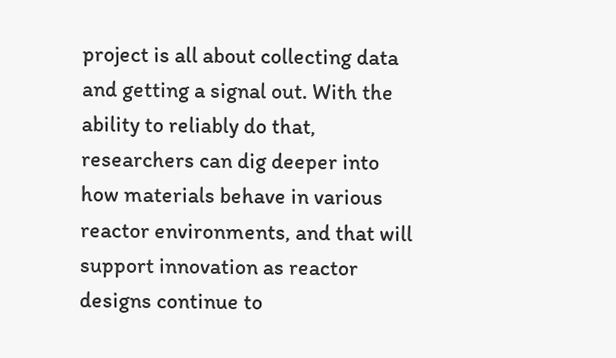project is all about collecting data and getting a signal out. With the ability to reliably do that, researchers can dig deeper into how materials behave in various reactor environments, and that will support innovation as reactor designs continue to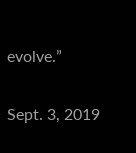evolve.”

Sept. 3, 2019